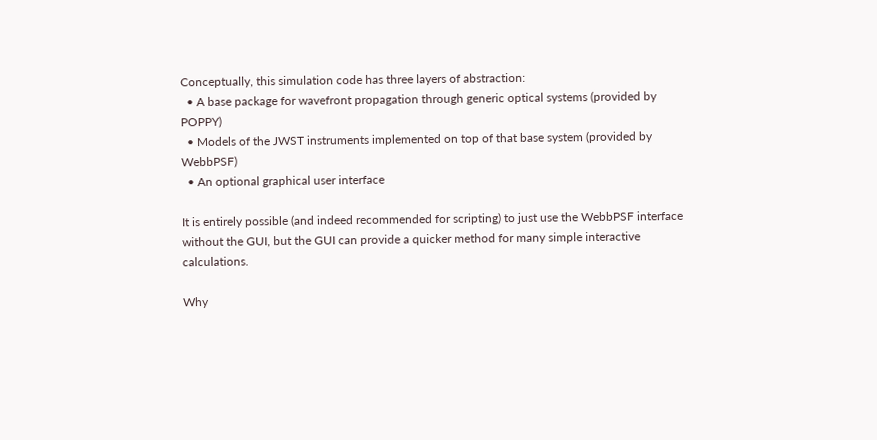Conceptually, this simulation code has three layers of abstraction:
  • A base package for wavefront propagation through generic optical systems (provided by POPPY)
  • Models of the JWST instruments implemented on top of that base system (provided by WebbPSF)
  • An optional graphical user interface

It is entirely possible (and indeed recommended for scripting) to just use the WebbPSF interface without the GUI, but the GUI can provide a quicker method for many simple interactive calculations.

Why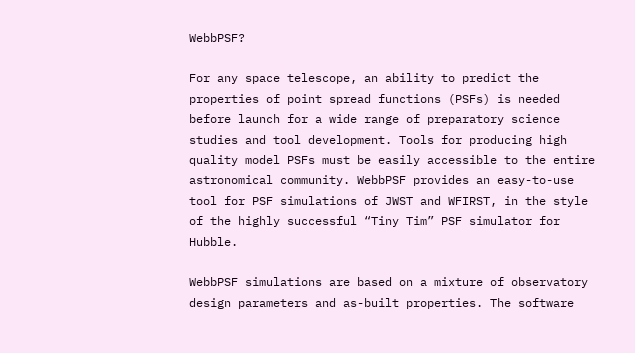WebbPSF?

For any space telescope, an ability to predict the properties of point spread functions (PSFs) is needed before launch for a wide range of preparatory science studies and tool development. Tools for producing high quality model PSFs must be easily accessible to the entire astronomical community. WebbPSF provides an easy-to-use tool for PSF simulations of JWST and WFIRST, in the style of the highly successful “Tiny Tim” PSF simulator for Hubble.

WebbPSF simulations are based on a mixture of observatory design parameters and as-built properties. The software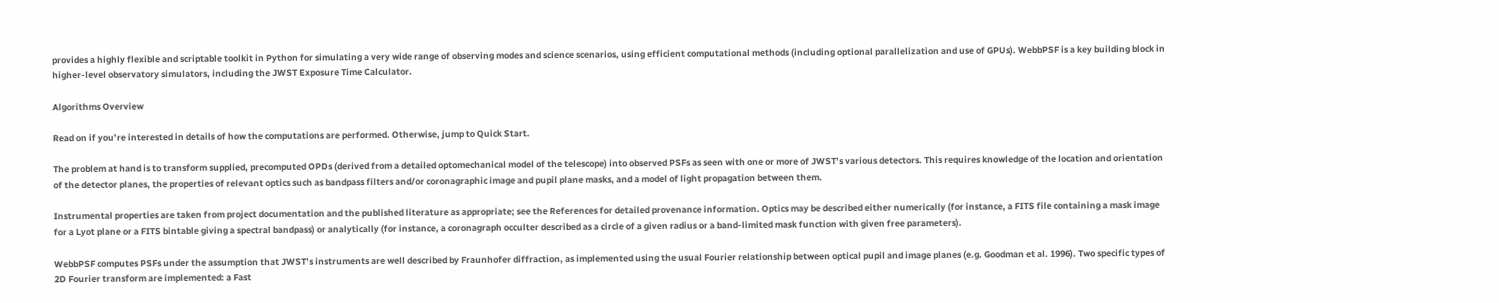provides a highly flexible and scriptable toolkit in Python for simulating a very wide range of observing modes and science scenarios, using efficient computational methods (including optional parallelization and use of GPUs). WebbPSF is a key building block in higher-level observatory simulators, including the JWST Exposure Time Calculator.

Algorithms Overview

Read on if you’re interested in details of how the computations are performed. Otherwise, jump to Quick Start.

The problem at hand is to transform supplied, precomputed OPDs (derived from a detailed optomechanical model of the telescope) into observed PSFs as seen with one or more of JWST’s various detectors. This requires knowledge of the location and orientation of the detector planes, the properties of relevant optics such as bandpass filters and/or coronagraphic image and pupil plane masks, and a model of light propagation between them.

Instrumental properties are taken from project documentation and the published literature as appropriate; see the References for detailed provenance information. Optics may be described either numerically (for instance, a FITS file containing a mask image for a Lyot plane or a FITS bintable giving a spectral bandpass) or analytically (for instance, a coronagraph occulter described as a circle of a given radius or a band-limited mask function with given free parameters).

WebbPSF computes PSFs under the assumption that JWST’s instruments are well described by Fraunhofer diffraction, as implemented using the usual Fourier relationship between optical pupil and image planes (e.g. Goodman et al. 1996). Two specific types of 2D Fourier transform are implemented: a Fast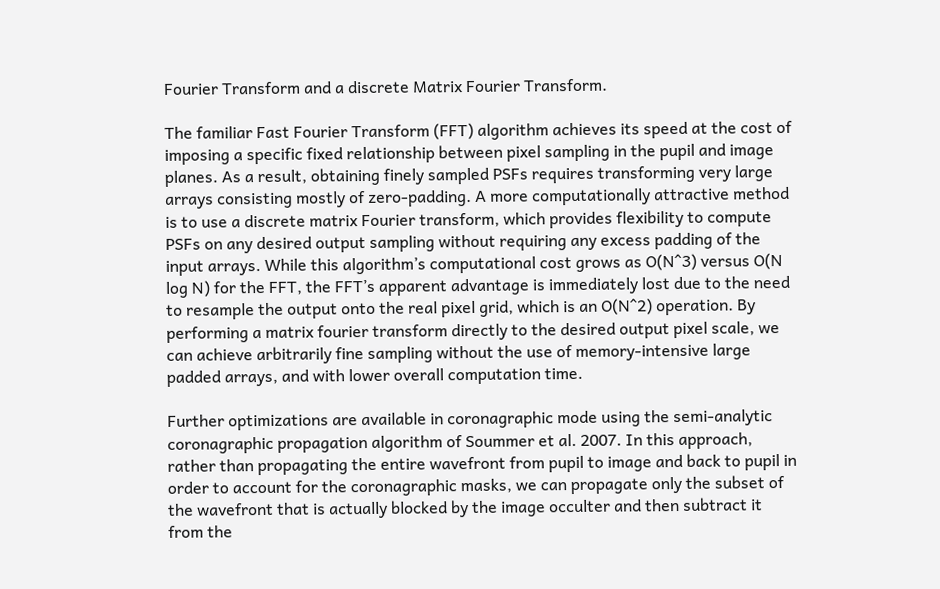Fourier Transform and a discrete Matrix Fourier Transform.

The familiar Fast Fourier Transform (FFT) algorithm achieves its speed at the cost of imposing a specific fixed relationship between pixel sampling in the pupil and image planes. As a result, obtaining finely sampled PSFs requires transforming very large arrays consisting mostly of zero-padding. A more computationally attractive method is to use a discrete matrix Fourier transform, which provides flexibility to compute PSFs on any desired output sampling without requiring any excess padding of the input arrays. While this algorithm’s computational cost grows as O(N^3) versus O(N log N) for the FFT, the FFT’s apparent advantage is immediately lost due to the need to resample the output onto the real pixel grid, which is an O(N^2) operation. By performing a matrix fourier transform directly to the desired output pixel scale, we can achieve arbitrarily fine sampling without the use of memory-intensive large padded arrays, and with lower overall computation time.

Further optimizations are available in coronagraphic mode using the semi-analytic coronagraphic propagation algorithm of Soummer et al. 2007. In this approach, rather than propagating the entire wavefront from pupil to image and back to pupil in order to account for the coronagraphic masks, we can propagate only the subset of the wavefront that is actually blocked by the image occulter and then subtract it from the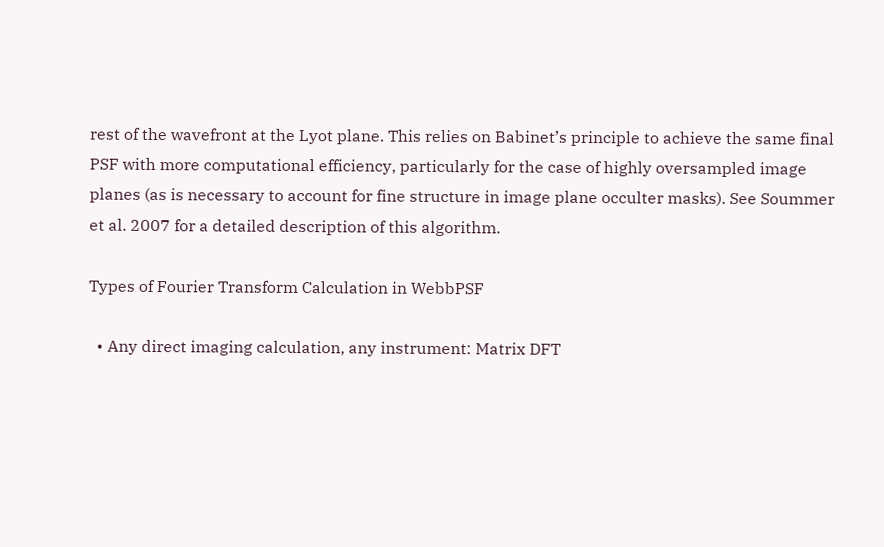rest of the wavefront at the Lyot plane. This relies on Babinet’s principle to achieve the same final PSF with more computational efficiency, particularly for the case of highly oversampled image planes (as is necessary to account for fine structure in image plane occulter masks). See Soummer et al. 2007 for a detailed description of this algorithm.

Types of Fourier Transform Calculation in WebbPSF

  • Any direct imaging calculation, any instrument: Matrix DFT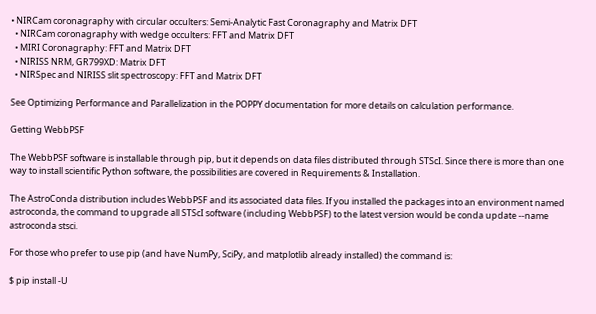• NIRCam coronagraphy with circular occulters: Semi-Analytic Fast Coronagraphy and Matrix DFT
  • NIRCam coronagraphy with wedge occulters: FFT and Matrix DFT
  • MIRI Coronagraphy: FFT and Matrix DFT
  • NIRISS NRM, GR799XD: Matrix DFT
  • NIRSpec and NIRISS slit spectroscopy: FFT and Matrix DFT

See Optimizing Performance and Parallelization in the POPPY documentation for more details on calculation performance.

Getting WebbPSF

The WebbPSF software is installable through pip, but it depends on data files distributed through STScI. Since there is more than one way to install scientific Python software, the possibilities are covered in Requirements & Installation.

The AstroConda distribution includes WebbPSF and its associated data files. If you installed the packages into an environment named astroconda, the command to upgrade all STScI software (including WebbPSF) to the latest version would be conda update --name astroconda stsci.

For those who prefer to use pip (and have NumPy, SciPy, and matplotlib already installed) the command is:

$ pip install -U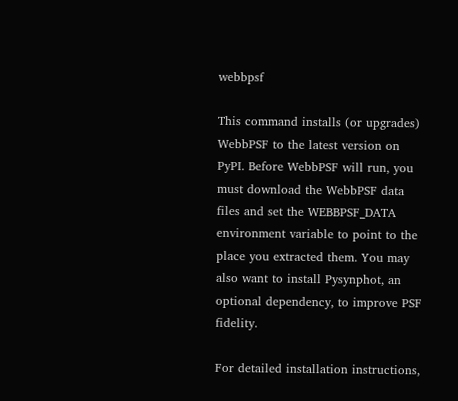webbpsf

This command installs (or upgrades) WebbPSF to the latest version on PyPI. Before WebbPSF will run, you must download the WebbPSF data files and set the WEBBPSF_DATA environment variable to point to the place you extracted them. You may also want to install Pysynphot, an optional dependency, to improve PSF fidelity.

For detailed installation instructions,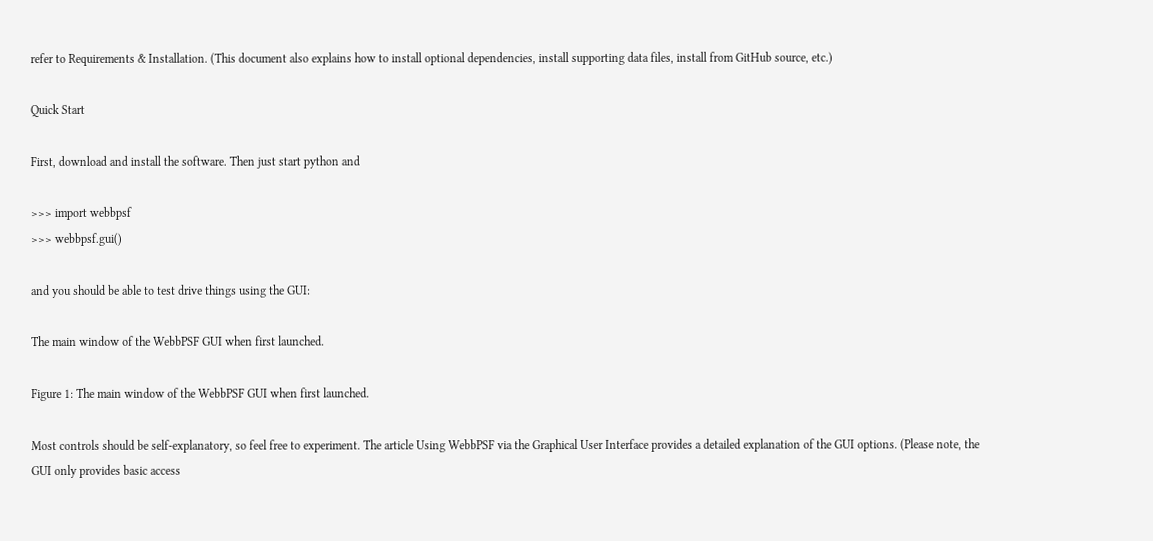refer to Requirements & Installation. (This document also explains how to install optional dependencies, install supporting data files, install from GitHub source, etc.)

Quick Start

First, download and install the software. Then just start python and

>>> import webbpsf
>>> webbpsf.gui()

and you should be able to test drive things using the GUI:

The main window of the WebbPSF GUI when first launched.

Figure 1: The main window of the WebbPSF GUI when first launched.

Most controls should be self-explanatory, so feel free to experiment. The article Using WebbPSF via the Graphical User Interface provides a detailed explanation of the GUI options. (Please note, the GUI only provides basic access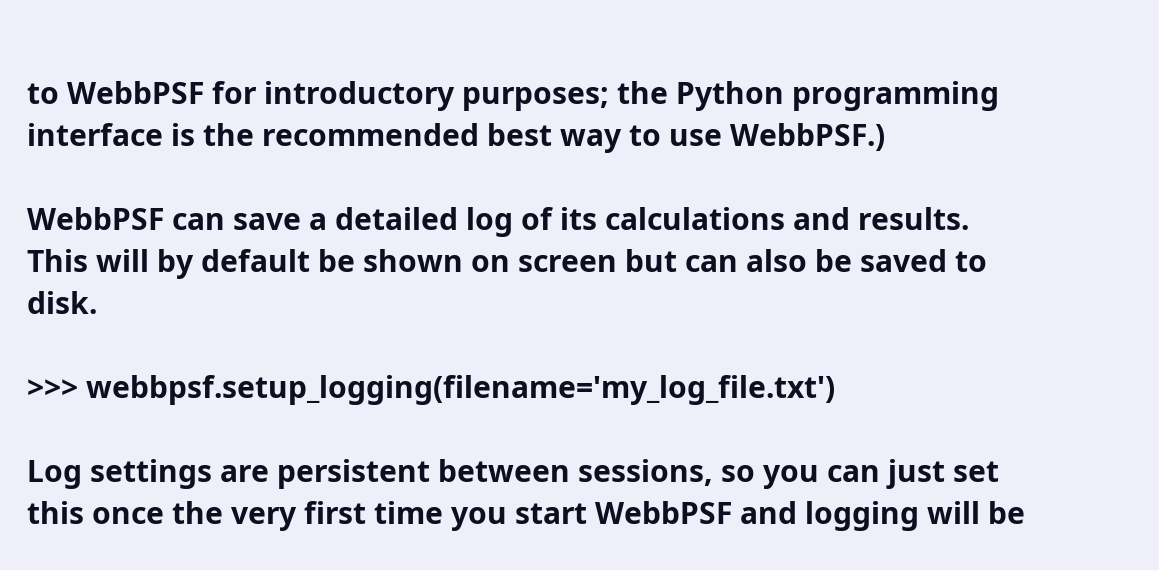to WebbPSF for introductory purposes; the Python programming interface is the recommended best way to use WebbPSF.)

WebbPSF can save a detailed log of its calculations and results. This will by default be shown on screen but can also be saved to disk.

>>> webbpsf.setup_logging(filename='my_log_file.txt')

Log settings are persistent between sessions, so you can just set this once the very first time you start WebbPSF and logging will be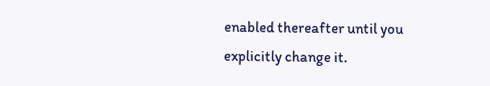enabled thereafter until you explicitly change it.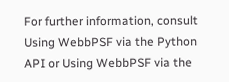For further information, consult Using WebbPSF via the Python API or Using WebbPSF via the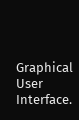Graphical User Interface.